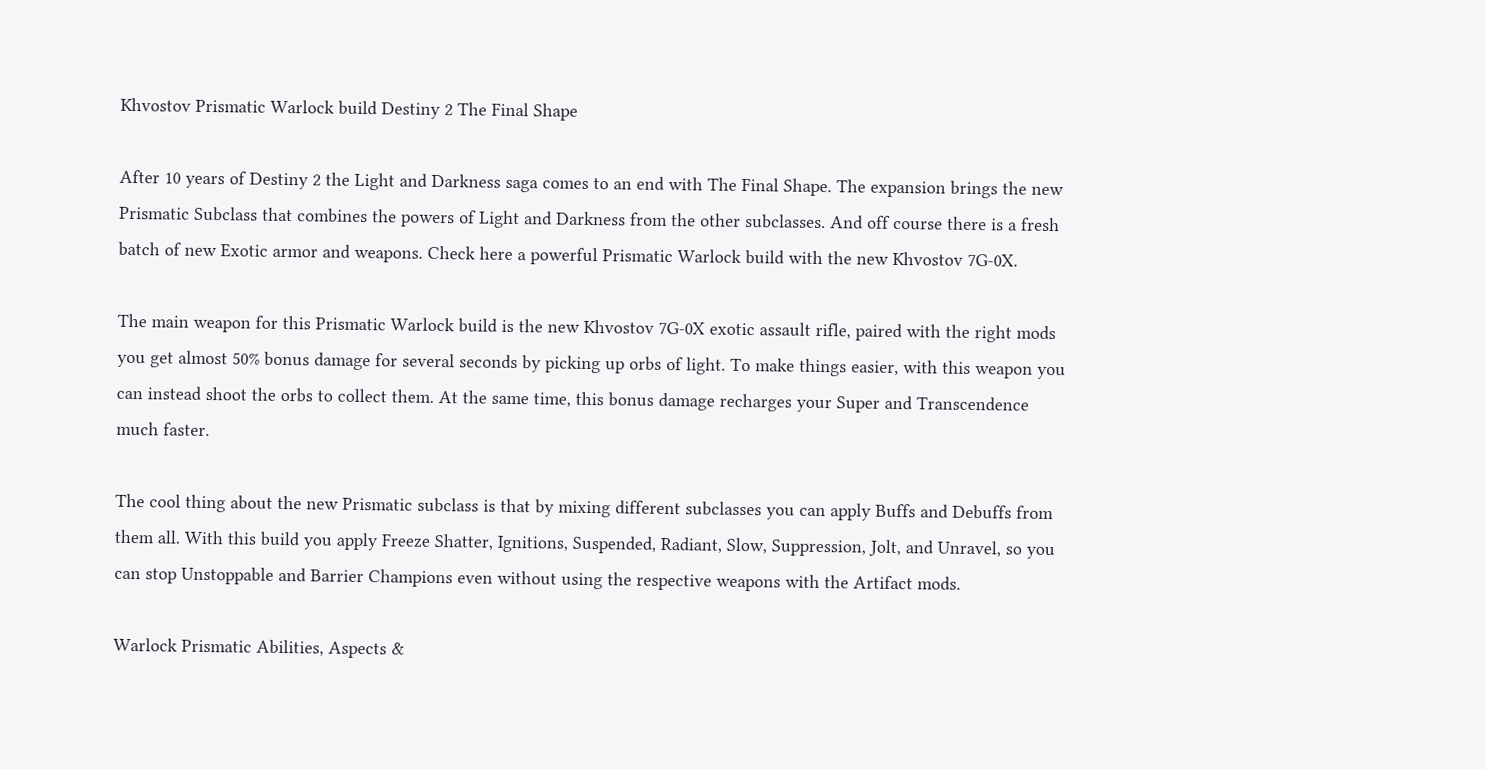Khvostov Prismatic Warlock build Destiny 2 The Final Shape

After 10 years of Destiny 2 the Light and Darkness saga comes to an end with The Final Shape. The expansion brings the new Prismatic Subclass that combines the powers of Light and Darkness from the other subclasses. And off course there is a fresh batch of new Exotic armor and weapons. Check here a powerful Prismatic Warlock build with the new Khvostov 7G-0X.

The main weapon for this Prismatic Warlock build is the new Khvostov 7G-0X exotic assault rifle, paired with the right mods you get almost 50% bonus damage for several seconds by picking up orbs of light. To make things easier, with this weapon you can instead shoot the orbs to collect them. At the same time, this bonus damage recharges your Super and Transcendence much faster.

The cool thing about the new Prismatic subclass is that by mixing different subclasses you can apply Buffs and Debuffs from them all. With this build you apply Freeze Shatter, Ignitions, Suspended, Radiant, Slow, Suppression, Jolt, and Unravel, so you can stop Unstoppable and Barrier Champions even without using the respective weapons with the Artifact mods.

Warlock Prismatic Abilities, Aspects &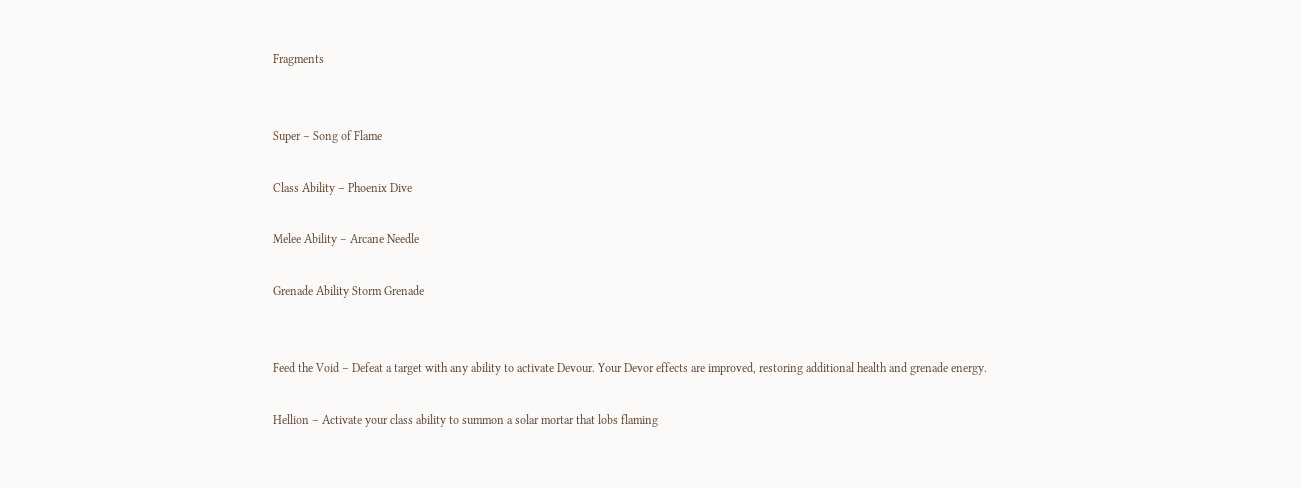Fragments


Super – Song of Flame

Class Ability – Phoenix Dive

Melee Ability – Arcane Needle

Grenade Ability Storm Grenade


Feed the Void – Defeat a target with any ability to activate Devour. Your Devor effects are improved, restoring additional health and grenade energy.

Hellion – Activate your class ability to summon a solar mortar that lobs flaming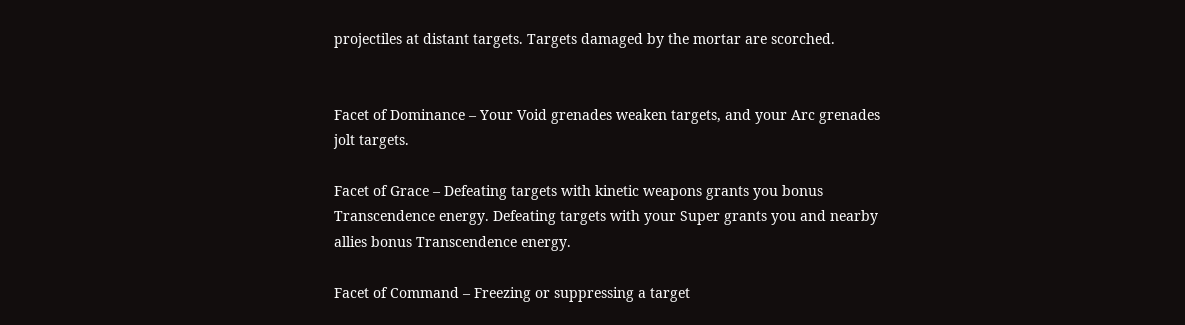projectiles at distant targets. Targets damaged by the mortar are scorched.


Facet of Dominance – Your Void grenades weaken targets, and your Arc grenades jolt targets.

Facet of Grace – Defeating targets with kinetic weapons grants you bonus Transcendence energy. Defeating targets with your Super grants you and nearby allies bonus Transcendence energy.

Facet of Command – Freezing or suppressing a target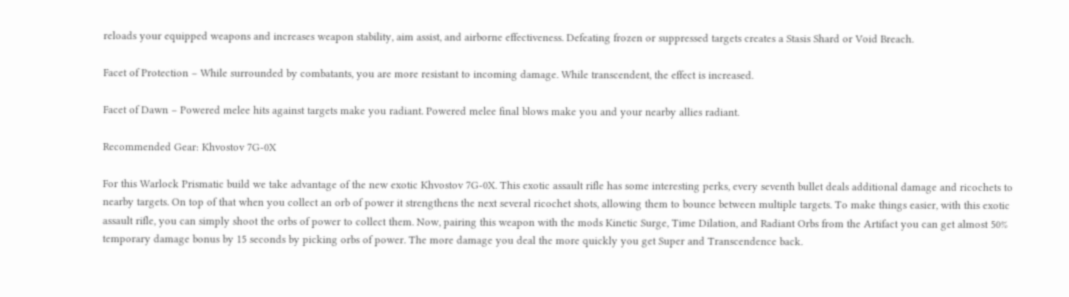reloads your equipped weapons and increases weapon stability, aim assist, and airborne effectiveness. Defeating frozen or suppressed targets creates a Stasis Shard or Void Breach.

Facet of Protection – While surrounded by combatants, you are more resistant to incoming damage. While transcendent, the effect is increased.

Facet of Dawn – Powered melee hits against targets make you radiant. Powered melee final blows make you and your nearby allies radiant.

Recommended Gear: Khvostov 7G-0X

For this Warlock Prismatic build we take advantage of the new exotic Khvostov 7G-0X. This exotic assault rifle has some interesting perks, every seventh bullet deals additional damage and ricochets to nearby targets. On top of that when you collect an orb of power it strengthens the next several ricochet shots, allowing them to bounce between multiple targets. To make things easier, with this exotic assault rifle, you can simply shoot the orbs of power to collect them. Now, pairing this weapon with the mods Kinetic Surge, Time Dilation, and Radiant Orbs from the Artifact you can get almost 50% temporary damage bonus by 15 seconds by picking orbs of power. The more damage you deal the more quickly you get Super and Transcendence back.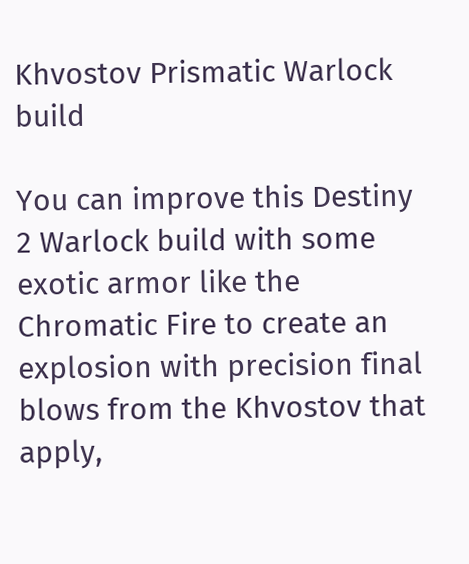Khvostov Prismatic Warlock build

You can improve this Destiny 2 Warlock build with some exotic armor like the Chromatic Fire to create an explosion with precision final blows from the Khvostov that apply,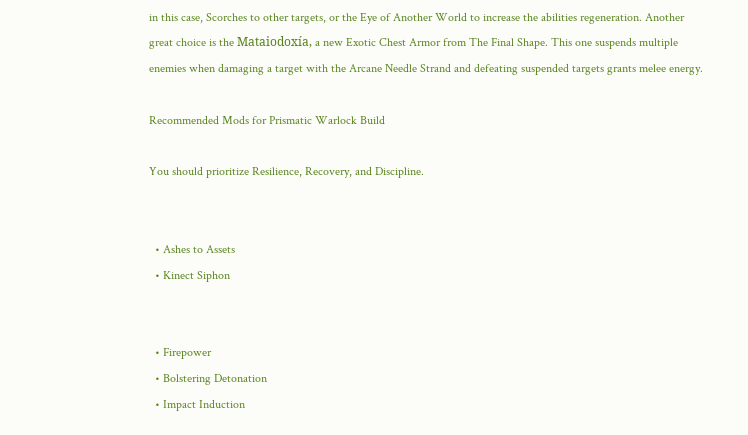in this case, Scorches to other targets, or the Eye of Another World to increase the abilities regeneration. Another great choice is the Mataiodoxía, a new Exotic Chest Armor from The Final Shape. This one suspends multiple enemies when damaging a target with the Arcane Needle Strand and defeating suspended targets grants melee energy.

Recommended Mods for Prismatic Warlock Build

You should prioritize Resilience, Recovery, and Discipline.


  • Ashes to Assets
  • Kinect Siphon


  • Firepower
  • Bolstering Detonation
  • Impact Induction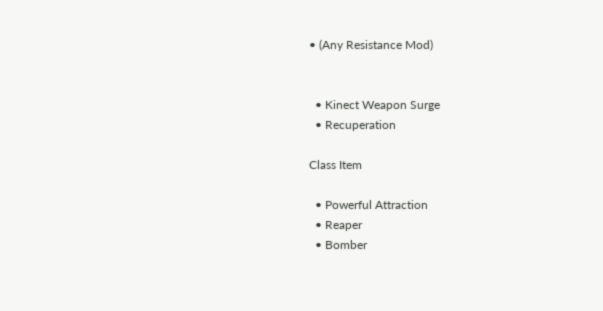• (Any Resistance Mod)


  • Kinect Weapon Surge
  • Recuperation

Class Item

  • Powerful Attraction
  • Reaper
  • Bomber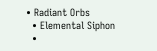• Radiant Orbs
  • Elemental Siphon
  •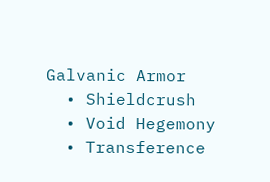Galvanic Armor
  • Shieldcrush
  • Void Hegemony
  • Transference